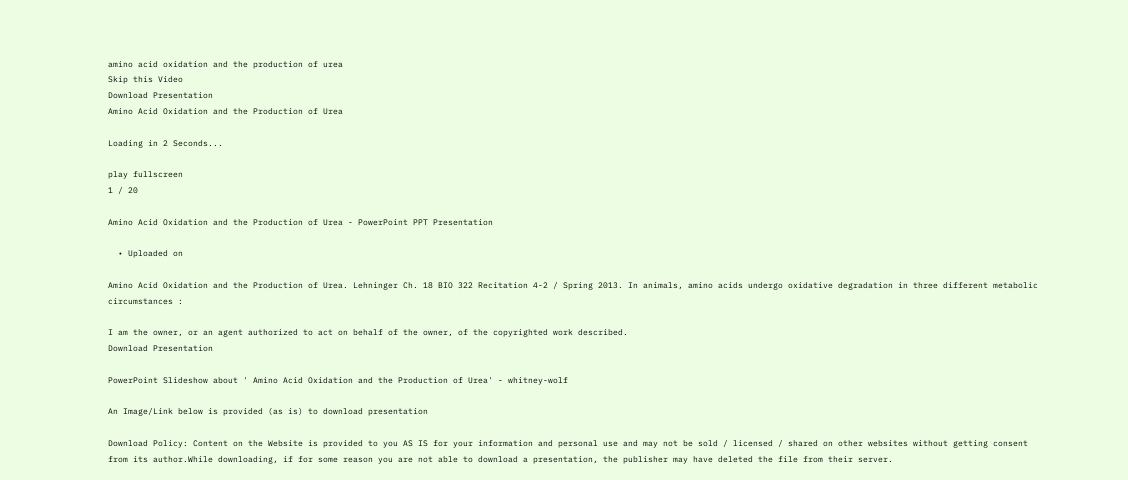amino acid oxidation and the production of urea
Skip this Video
Download Presentation
Amino Acid Oxidation and the Production of Urea

Loading in 2 Seconds...

play fullscreen
1 / 20

Amino Acid Oxidation and the Production of Urea - PowerPoint PPT Presentation

  • Uploaded on

Amino Acid Oxidation and the Production of Urea. Lehninger Ch. 18 BIO 322 Recitation 4-2 / Spring 2013. In animals, amino acids undergo oxidative degradation in three different metabolic circumstances :

I am the owner, or an agent authorized to act on behalf of the owner, of the copyrighted work described.
Download Presentation

PowerPoint Slideshow about ' Amino Acid Oxidation and the Production of Urea' - whitney-wolf

An Image/Link below is provided (as is) to download presentation

Download Policy: Content on the Website is provided to you AS IS for your information and personal use and may not be sold / licensed / shared on other websites without getting consent from its author.While downloading, if for some reason you are not able to download a presentation, the publisher may have deleted the file from their server.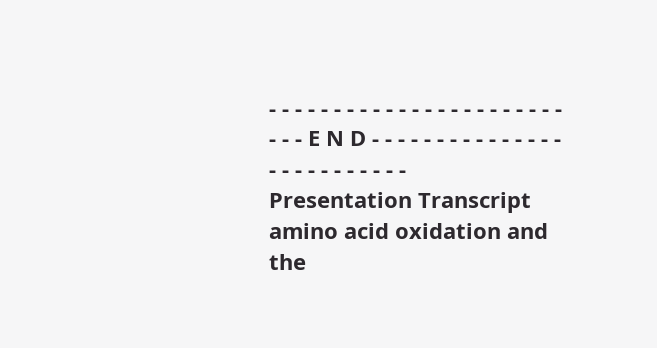- - - - - - - - - - - - - - - - - - - - - - - - - - E N D - - - - - - - - - - - - - - - - - - - - - - - - - -
Presentation Transcript
amino acid oxidation and the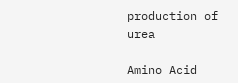production of urea

Amino Acid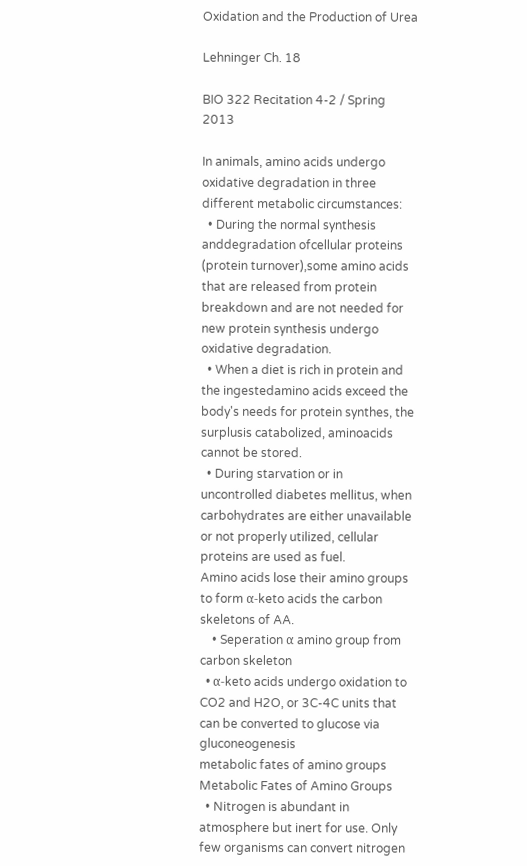Oxidation and the Production of Urea

Lehninger Ch. 18

BIO 322 Recitation 4-2 / Spring 2013

In animals, amino acids undergo oxidative degradation in three different metabolic circumstances:
  • During the normal synthesis anddegradation ofcellular proteins (protein turnover),some amino acids that are released from protein breakdown and are not needed for new protein synthesis undergo oxidative degradation.
  • When a diet is rich in protein and the ingestedamino acids exceed the body's needs for protein synthes, the surplusis catabolized, aminoacids cannot be stored.
  • During starvation or in uncontrolled diabetes mellitus, when carbohydrates are either unavailable or not properly utilized, cellular proteins are used as fuel.
Amino acids lose their amino groups to form α-keto acids the carbon skeletons of AA.
    • Seperation α amino group from carbon skeleton
  • α-keto acids undergo oxidation to CO2 and H2O, or 3C-4C units that can be converted to glucose via gluconeogenesis
metabolic fates of amino groups
Metabolic Fates of Amino Groups
  • Nitrogen is abundant in atmosphere but inert for use. Only few organisms can convert nitrogen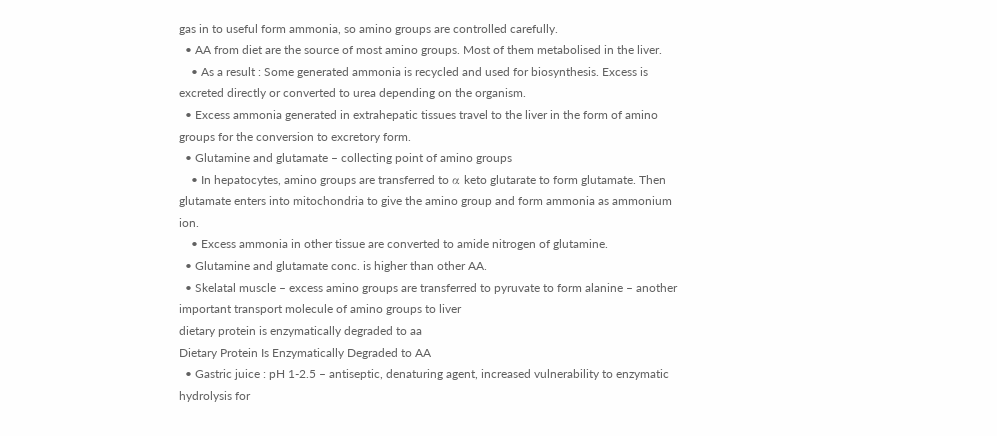gas in to useful form ammonia, so amino groups are controlled carefully.
  • AA from diet are the source of most amino groups. Most of them metabolised in the liver.
    • As a result : Some generated ammonia is recycled and used for biosynthesis. Excess is excreted directly or converted to urea depending on the organism.
  • Excess ammonia generated in extrahepatic tissues travel to the liver in the form of amino groups for the conversion to excretory form.
  • Glutamine and glutamate – collecting point of amino groups
    • In hepatocytes, amino groups are transferred to α keto glutarate to form glutamate. Then glutamate enters into mitochondria to give the amino group and form ammonia as ammonium ion.
    • Excess ammonia in other tissue are converted to amide nitrogen of glutamine.
  • Glutamine and glutamate conc. is higher than other AA.
  • Skelatal muscle – excess amino groups are transferred to pyruvate to form alanine – another important transport molecule of amino groups to liver
dietary protein is enzymatically degraded to aa
Dietary Protein Is Enzymatically Degraded to AA
  • Gastric juice : pH 1-2.5 – antiseptic, denaturing agent, increased vulnerability to enzymatic hydrolysis for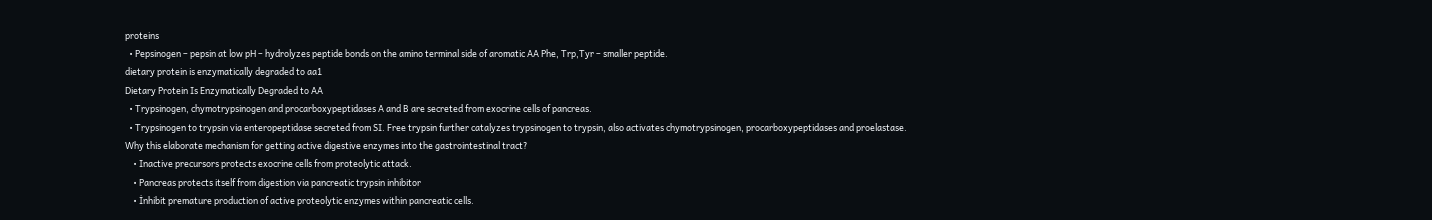proteins
  • Pepsinogen – pepsin at low pH – hydrolyzes peptide bonds on the amino terminal side of aromatic AA Phe, Trp,Tyr – smaller peptide.
dietary protein is enzymatically degraded to aa1
Dietary Protein Is Enzymatically Degraded to AA
  • Trypsinogen, chymotrypsinogen and procarboxypeptidases A and B are secreted from exocrine cells of pancreas.
  • Trypsinogen to trypsin via enteropeptidase secreted from SI. Free trypsin further catalyzes trypsinogen to trypsin, also activates chymotrypsinogen, procarboxypeptidases and proelastase.
Why this elaborate mechanism for getting active digestive enzymes into the gastrointestinal tract?
    • Inactive precursors protects exocrine cells from proteolytic attack.
    • Pancreas protects itself from digestion via pancreatic trypsin inhibitor
    • İnhibit premature production of active proteolytic enzymes within pancreatic cells.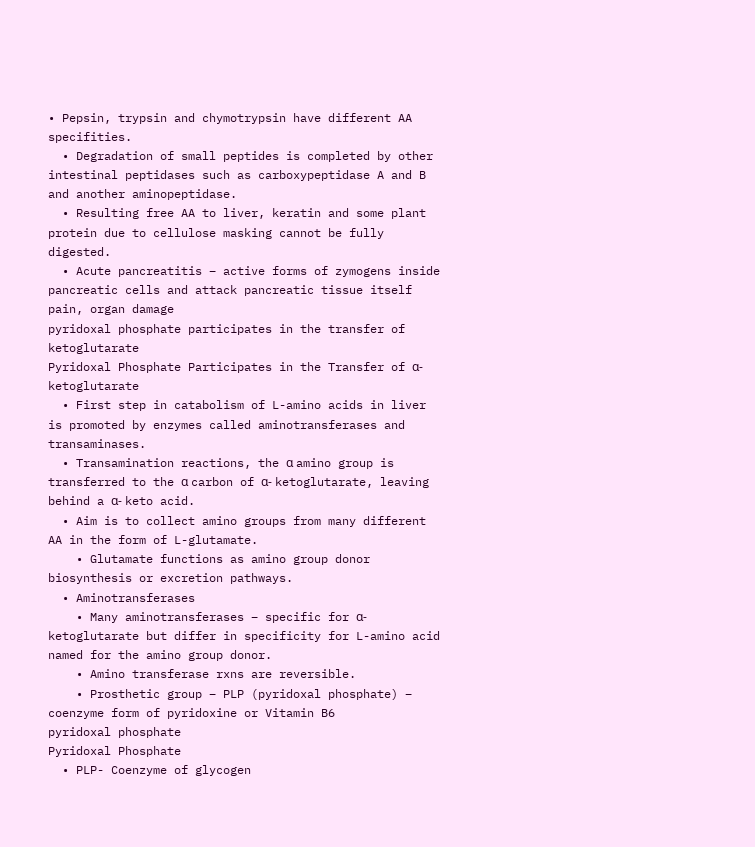• Pepsin, trypsin and chymotrypsin have different AA specifities.
  • Degradation of small peptides is completed by other intestinal peptidases such as carboxypeptidase A and B and another aminopeptidase.
  • Resulting free AA to liver, keratin and some plant protein due to cellulose masking cannot be fully digested.
  • Acute pancreatitis – active forms of zymogens inside pancreatic cells and attack pancreatic tissue itself pain, organ damage
pyridoxal phosphate participates in the transfer of ketoglutarate
Pyridoxal Phosphate Participates in the Transfer of α-ketoglutarate
  • First step in catabolism of L-amino acids in liver is promoted by enzymes called aminotransferases and transaminases.
  • Transamination reactions, the α amino group is transferred to the α carbon of α- ketoglutarate, leaving behind a α- keto acid.
  • Aim is to collect amino groups from many different AA in the form of L-glutamate.
    • Glutamate functions as amino group donor biosynthesis or excretion pathways.
  • Aminotransferases
    • Many aminotransferases – specific for α-ketoglutarate but differ in specificity for L-amino acid named for the amino group donor.
    • Amino transferase rxns are reversible.
    • Prosthetic group – PLP (pyridoxal phosphate) – coenzyme form of pyridoxine or Vitamin B6
pyridoxal phosphate
Pyridoxal Phosphate
  • PLP- Coenzyme of glycogen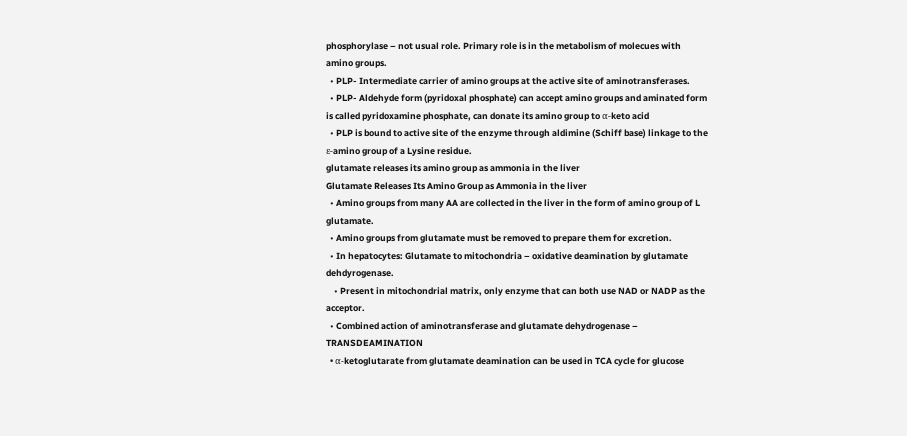phosphorylase – not usual role. Primary role is in the metabolism of molecues with amino groups.
  • PLP- Intermediate carrier of amino groups at the active site of aminotransferases.
  • PLP- Aldehyde form (pyridoxal phosphate) can accept amino groups and aminated form is called pyridoxamine phosphate, can donate its amino group to α-keto acid
  • PLP is bound to active site of the enzyme through aldimine (Schiff base) linkage to the ε-amino group of a Lysine residue.
glutamate releases its amino group as ammonia in the liver
Glutamate Releases Its Amino Group as Ammonia in the liver
  • Amino groups from many AA are collected in the liver in the form of amino group of L glutamate.
  • Amino groups from glutamate must be removed to prepare them for excretion.
  • In hepatocytes: Glutamate to mitochondria – oxidative deamination by glutamate dehdyrogenase.
    • Present in mitochondrial matrix, only enzyme that can both use NAD or NADP as the acceptor.
  • Combined action of aminotransferase and glutamate dehydrogenase – TRANSDEAMINATION
  • α-ketoglutarate from glutamate deamination can be used in TCA cycle for glucose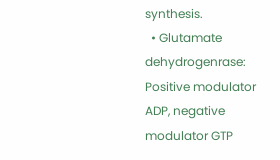synthesis.
  • Glutamate dehydrogenrase: Positive modulator ADP, negative modulator GTP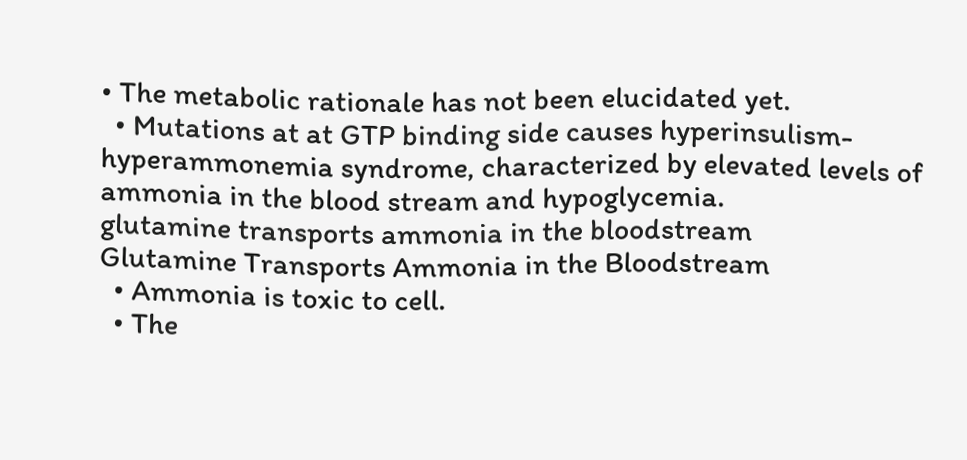• The metabolic rationale has not been elucidated yet.
  • Mutations at at GTP binding side causes hyperinsulism-hyperammonemia syndrome, characterized by elevated levels of ammonia in the blood stream and hypoglycemia.
glutamine transports ammonia in the bloodstream
Glutamine Transports Ammonia in the Bloodstream
  • Ammonia is toxic to cell.
  • The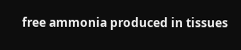free ammonia produced in tissues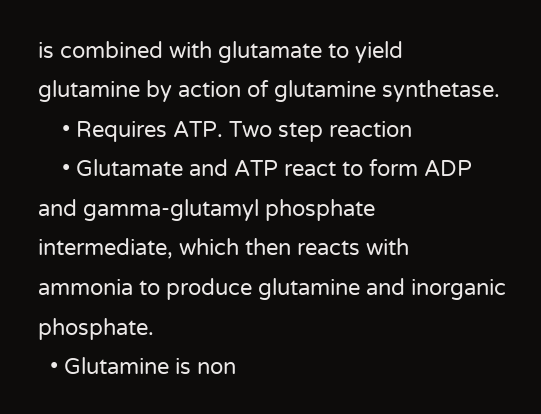is combined with glutamate to yield glutamine by action of glutamine synthetase.
    • Requires ATP. Two step reaction
    • Glutamate and ATP react to form ADP and gamma-glutamyl phosphate intermediate, which then reacts with ammonia to produce glutamine and inorganic phosphate.
  • Glutamine is non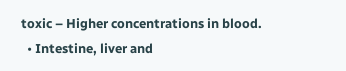toxic – Higher concentrations in blood.
  • Intestine, liver and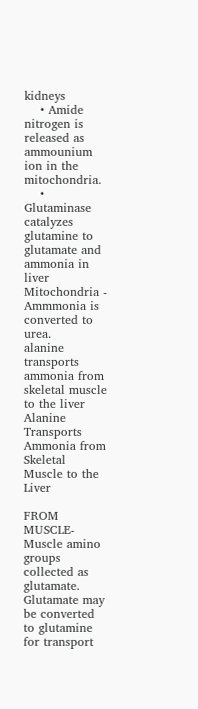kidneys
    • Amide nitrogen is released as ammounium ion in the mitochondria.
    • Glutaminase catalyzes glutamine to glutamate and ammonia in liver Mitochondria - Ammmonia is converted to urea.
alanine transports ammonia from skeletal muscle to the liver
Alanine Transports Ammonia from Skeletal Muscle to the Liver

FROM MUSCLE- Muscle amino groups collected as glutamate. Glutamate may be converted to glutamine for transport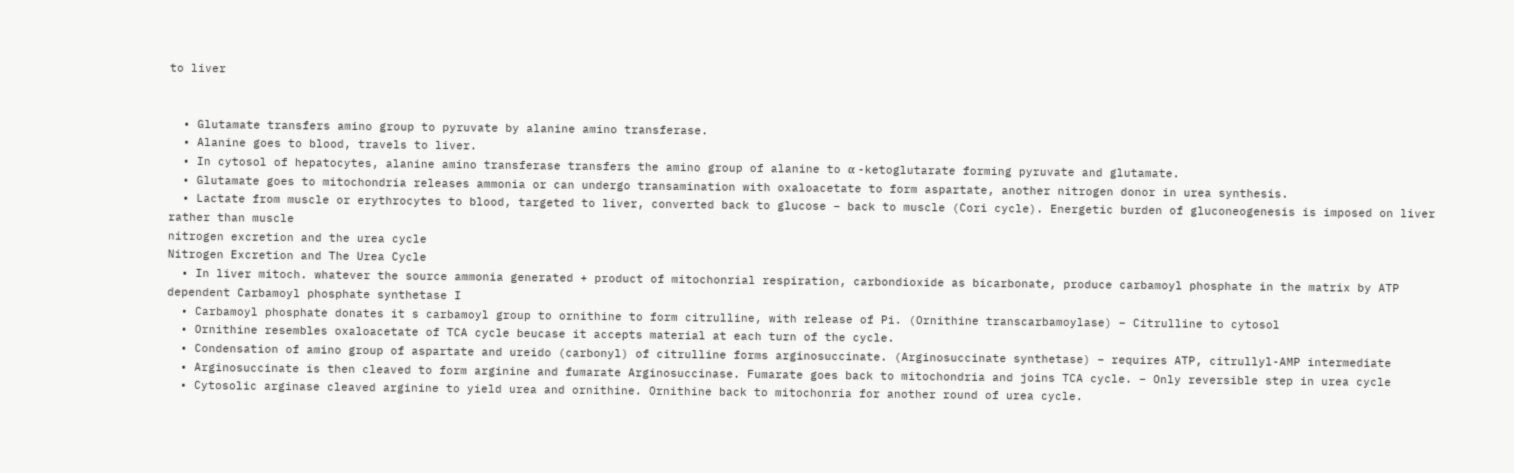to liver


  • Glutamate transfers amino group to pyruvate by alanine amino transferase.
  • Alanine goes to blood, travels to liver.
  • In cytosol of hepatocytes, alanine amino transferase transfers the amino group of alanine to α -ketoglutarate forming pyruvate and glutamate.
  • Glutamate goes to mitochondria releases ammonia or can undergo transamination with oxaloacetate to form aspartate, another nitrogen donor in urea synthesis.
  • Lactate from muscle or erythrocytes to blood, targeted to liver, converted back to glucose – back to muscle (Cori cycle). Energetic burden of gluconeogenesis is imposed on liver rather than muscle
nitrogen excretion and the urea cycle
Nitrogen Excretion and The Urea Cycle
  • In liver mitoch. whatever the source ammonia generated + product of mitochonrial respiration, carbondioxide as bicarbonate, produce carbamoyl phosphate in the matrix by ATP dependent Carbamoyl phosphate synthetase I
  • Carbamoyl phosphate donates it s carbamoyl group to ornithine to form citrulline, with release of Pi. (Ornithine transcarbamoylase) – Citrulline to cytosol
  • Ornithine resembles oxaloacetate of TCA cycle beucase it accepts material at each turn of the cycle.
  • Condensation of amino group of aspartate and ureido (carbonyl) of citrulline forms arginosuccinate. (Arginosuccinate synthetase) – requires ATP, citrullyl-AMP intermediate
  • Arginosuccinate is then cleaved to form arginine and fumarate Arginosuccinase. Fumarate goes back to mitochondria and joins TCA cycle. – Only reversible step in urea cycle
  • Cytosolic arginase cleaved arginine to yield urea and ornithine. Ornithine back to mitochonria for another round of urea cycle.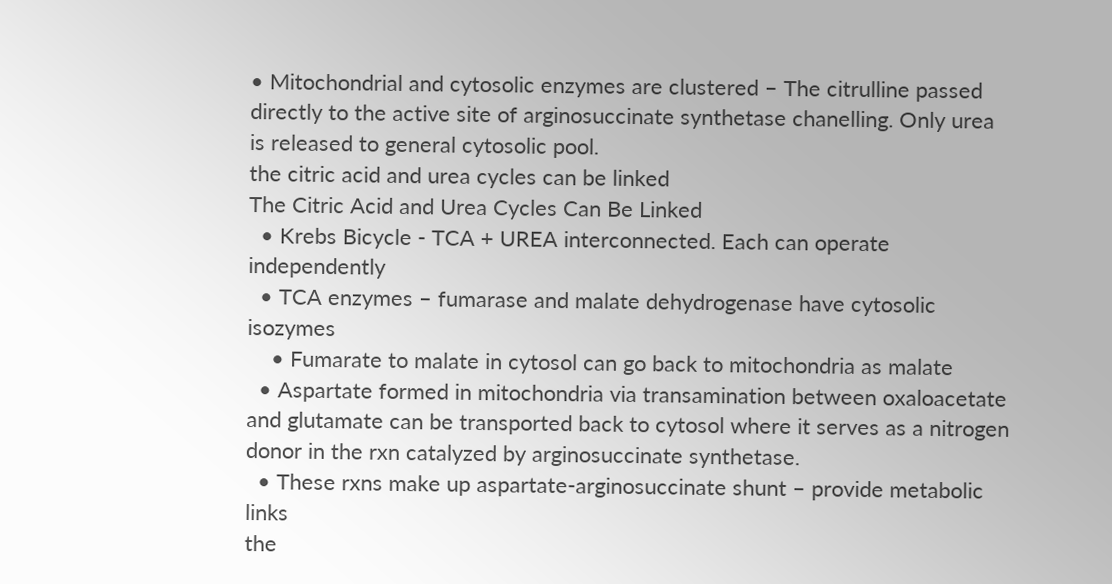• Mitochondrial and cytosolic enzymes are clustered – The citrulline passed directly to the active site of arginosuccinate synthetase chanelling. Only urea is released to general cytosolic pool.
the citric acid and urea cycles can be linked
The Citric Acid and Urea Cycles Can Be Linked
  • Krebs Bicycle - TCA + UREA interconnected. Each can operate independently
  • TCA enzymes – fumarase and malate dehydrogenase have cytosolic isozymes
    • Fumarate to malate in cytosol can go back to mitochondria as malate
  • Aspartate formed in mitochondria via transamination between oxaloacetate and glutamate can be transported back to cytosol where it serves as a nitrogen donor in the rxn catalyzed by arginosuccinate synthetase.
  • These rxns make up aspartate-arginosuccinate shunt – provide metabolic links
the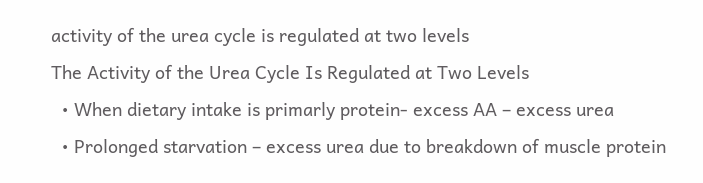activity of the urea cycle is regulated at two levels
The Activity of the Urea Cycle Is Regulated at Two Levels
  • When dietary intake is primarly protein- excess AA – excess urea
  • Prolonged starvation – excess urea due to breakdown of muscle protein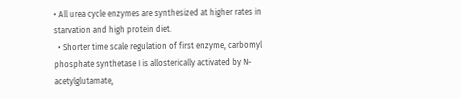• All urea cycle enzymes are synthesized at higher rates in starvation and high protein diet.
  • Shorter time scale regulation of first enzyme, carbomyl phosphate synthetase I is allosterically activated by N-acetylglutamate,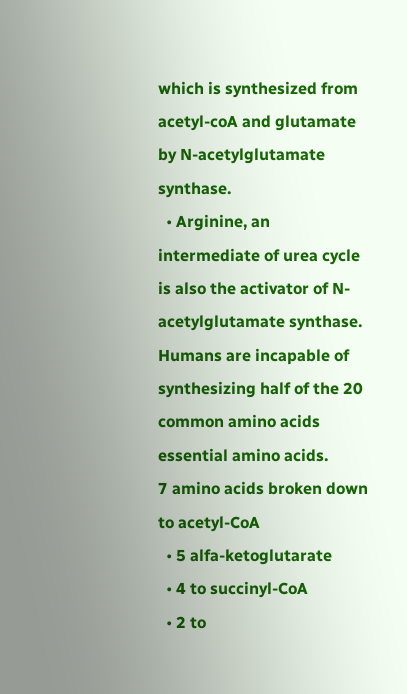which is synthesized from acetyl-coA and glutamate by N-acetylglutamate synthase.
  • Arginine, an intermediate of urea cycle is also the activator of N-acetylglutamate synthase.
Humans are incapable of synthesizing half of the 20 common amino acids essential amino acids.
7 amino acids broken down to acetyl-CoA
  • 5 alfa-ketoglutarate
  • 4 to succinyl-CoA
  • 2 to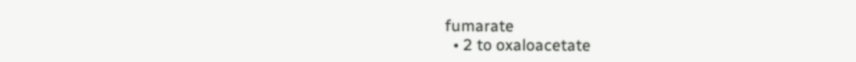fumarate
  • 2 to oxaloacetate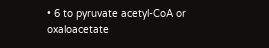• 6 to pyruvate acetyl-CoA or oxaloacetate